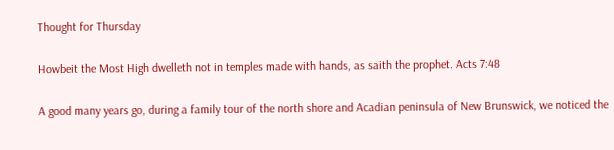Thought for Thursday

Howbeit the Most High dwelleth not in temples made with hands, as saith the prophet. Acts 7:48

A good many years go, during a family tour of the north shore and Acadian peninsula of New Brunswick, we noticed the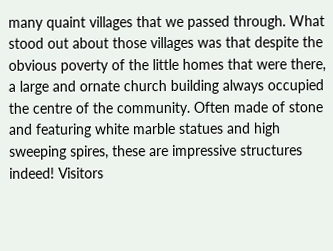many quaint villages that we passed through. What stood out about those villages was that despite the obvious poverty of the little homes that were there, a large and ornate church building always occupied the centre of the community. Often made of stone and featuring white marble statues and high sweeping spires, these are impressive structures indeed! Visitors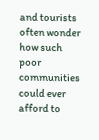and tourists often wonder how such poor communities could ever afford to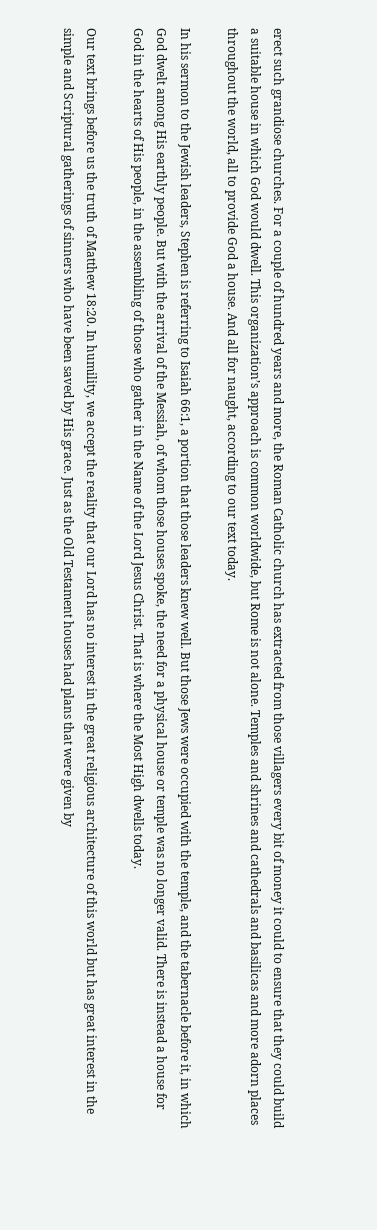erect such grandiose churches. For a couple of hundred years and more, the Roman Catholic church has extracted from those villagers every bit of money it could to ensure that they could build a suitable house in which God would dwell. This organization’s approach is common worldwide, but Rome is not alone. Temples and shrines and cathedrals and basilicas and more adorn places throughout the world, all to provide God a house. And all for naught, according to our text today.

In his sermon to the Jewish leaders, Stephen is referring to Isaiah 66:1, a portion that those leaders knew well. But those Jews were occupied with the temple, and the tabernacle before it, in which God dwelt among His earthly people. But with the arrival of the Messiah, of whom those houses spoke, the need for a physical house or temple was no longer valid. There is instead a house for God in the hearts of His people, in the assembling of those who gather in the Name of the Lord Jesus Christ. That is where the Most High dwells today.

Our text brings before us the truth of Matthew 18:20. In humility, we accept the reality that our Lord has no interest in the great religious architecture of this world but has great interest in the simple and Scriptural gatherings of sinners who have been saved by His grace. Just as the Old Testament houses had plans that were given by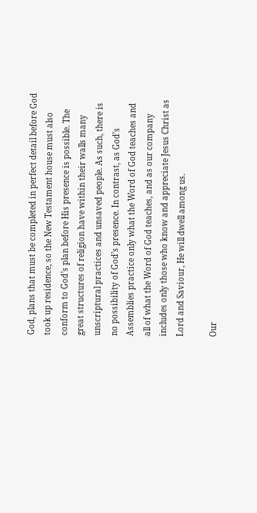God, plans that must be completed in perfect detail before God took up residence, so the New Testament house must also conform to God’s plan before His presence is possible. The great structures of religion have within their walls many unscriptural practices and unsaved people. As such, there is no possibility of God’s presence. In contrast, as God’s Assemblies practice only what the Word of God teaches and all of what the Word of God teaches, and as our company includes only those who know and appreciate Jesus Christ as Lord and Saviour, He will dwell among us.

Our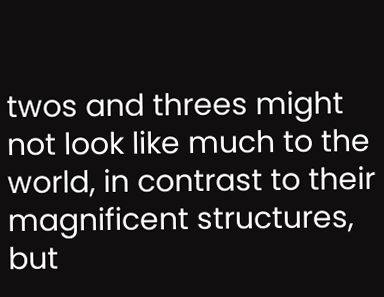twos and threes might not look like much to the world, in contrast to their magnificent structures, but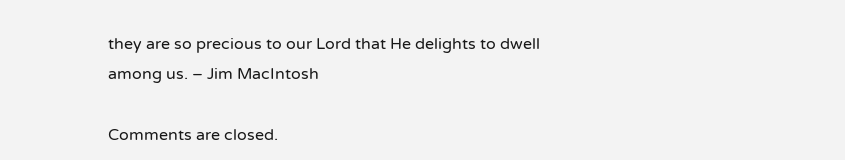they are so precious to our Lord that He delights to dwell among us. – Jim MacIntosh

Comments are closed.